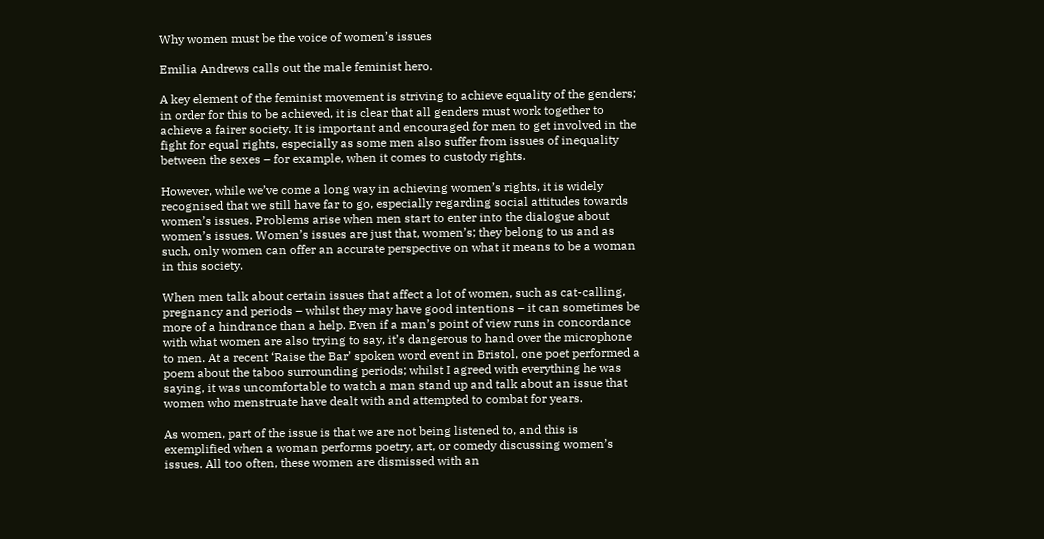Why women must be the voice of women’s issues

Emilia Andrews calls out the male feminist hero.

A key element of the feminist movement is striving to achieve equality of the genders; in order for this to be achieved, it is clear that all genders must work together to achieve a fairer society. It is important and encouraged for men to get involved in the fight for equal rights, especially as some men also suffer from issues of inequality between the sexes – for example, when it comes to custody rights.

However, while we’ve come a long way in achieving women’s rights, it is widely recognised that we still have far to go, especially regarding social attitudes towards women’s issues. Problems arise when men start to enter into the dialogue about women’s issues. Women’s issues are just that, women’s; they belong to us and as such, only women can offer an accurate perspective on what it means to be a woman in this society.

When men talk about certain issues that affect a lot of women, such as cat-calling, pregnancy and periods – whilst they may have good intentions – it can sometimes be more of a hindrance than a help. Even if a man’s point of view runs in concordance with what women are also trying to say, it’s dangerous to hand over the microphone to men. At a recent ‘Raise the Bar’ spoken word event in Bristol, one poet performed a poem about the taboo surrounding periods; whilst I agreed with everything he was saying, it was uncomfortable to watch a man stand up and talk about an issue that women who menstruate have dealt with and attempted to combat for years.

As women, part of the issue is that we are not being listened to, and this is exemplified when a woman performs poetry, art, or comedy discussing women’s issues. All too often, these women are dismissed with an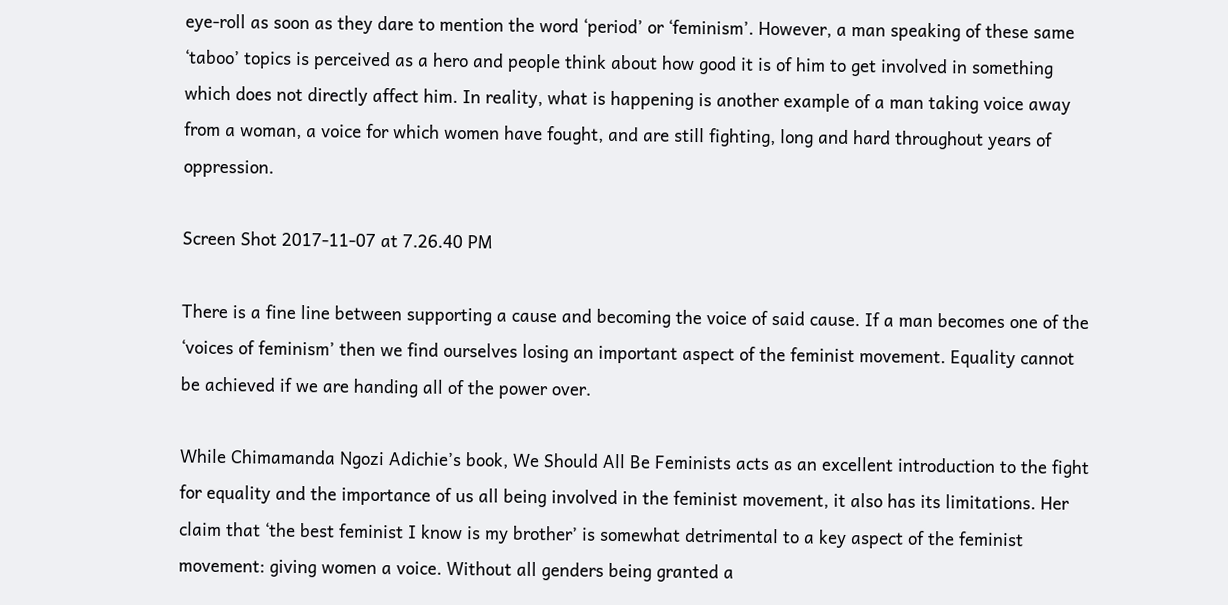eye-roll as soon as they dare to mention the word ‘period’ or ‘feminism’. However, a man speaking of these same ‘taboo’ topics is perceived as a hero and people think about how good it is of him to get involved in something which does not directly affect him. In reality, what is happening is another example of a man taking voice away from a woman, a voice for which women have fought, and are still fighting, long and hard throughout years of oppression.

Screen Shot 2017-11-07 at 7.26.40 PM

There is a fine line between supporting a cause and becoming the voice of said cause. If a man becomes one of the ‘voices of feminism’ then we find ourselves losing an important aspect of the feminist movement. Equality cannot be achieved if we are handing all of the power over.

While Chimamanda Ngozi Adichie’s book, We Should All Be Feminists acts as an excellent introduction to the fight for equality and the importance of us all being involved in the feminist movement, it also has its limitations. Her claim that ‘the best feminist I know is my brother’ is somewhat detrimental to a key aspect of the feminist movement: giving women a voice. Without all genders being granted a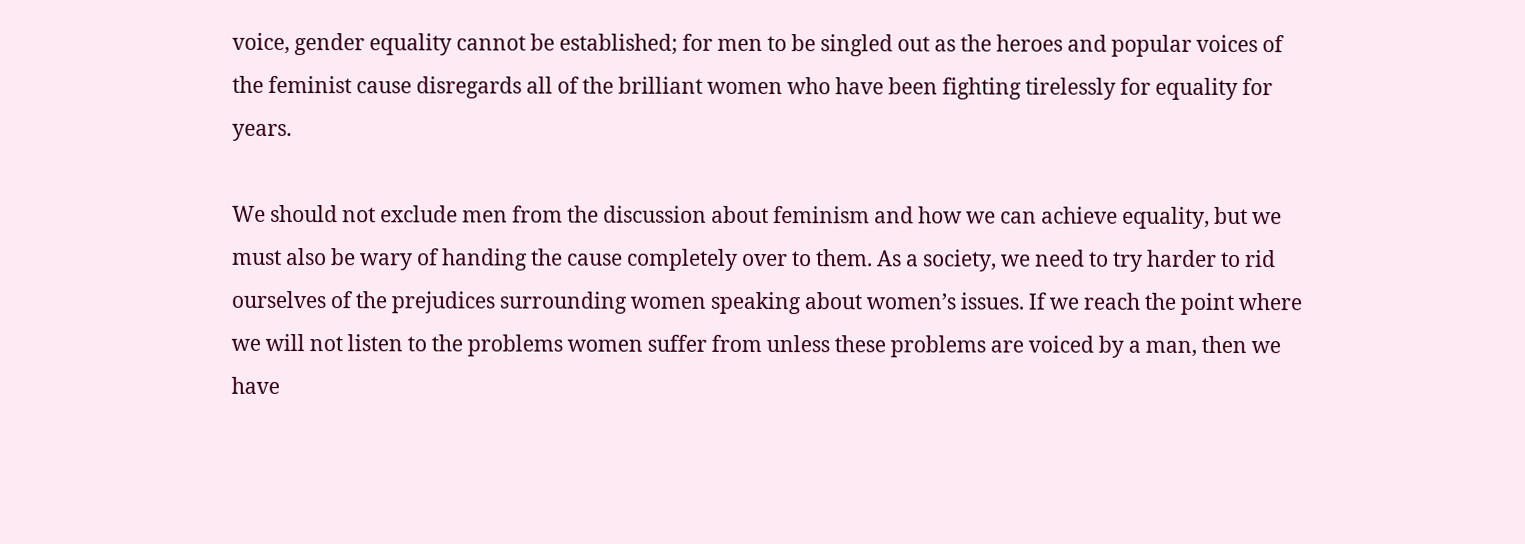voice, gender equality cannot be established; for men to be singled out as the heroes and popular voices of the feminist cause disregards all of the brilliant women who have been fighting tirelessly for equality for years.

We should not exclude men from the discussion about feminism and how we can achieve equality, but we must also be wary of handing the cause completely over to them. As a society, we need to try harder to rid ourselves of the prejudices surrounding women speaking about women’s issues. If we reach the point where we will not listen to the problems women suffer from unless these problems are voiced by a man, then we have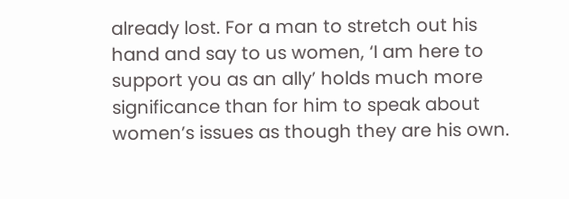already lost. For a man to stretch out his hand and say to us women, ‘I am here to support you as an ally’ holds much more significance than for him to speak about women’s issues as though they are his own.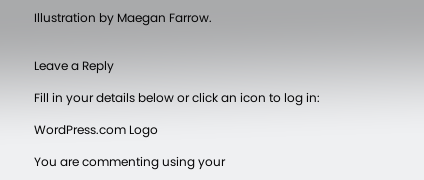Illustration by Maegan Farrow.


Leave a Reply

Fill in your details below or click an icon to log in:

WordPress.com Logo

You are commenting using your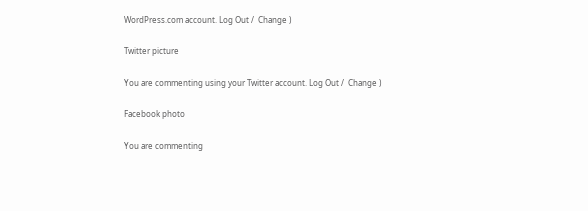WordPress.com account. Log Out /  Change )

Twitter picture

You are commenting using your Twitter account. Log Out /  Change )

Facebook photo

You are commenting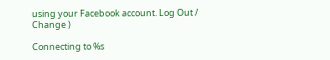using your Facebook account. Log Out /  Change )

Connecting to %s